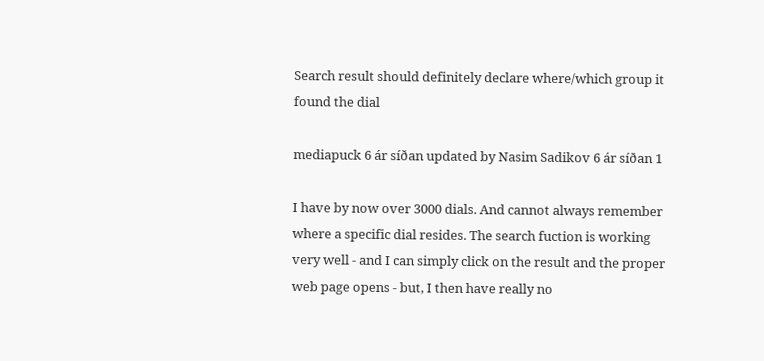Search result should definitely declare where/which group it found the dial

mediapuck 6 ár síðan updated by Nasim Sadikov 6 ár síðan 1

I have by now over 3000 dials. And cannot always remember where a specific dial resides. The search fuction is working very well - and I can simply click on the result and the proper web page opens - but, I then have really no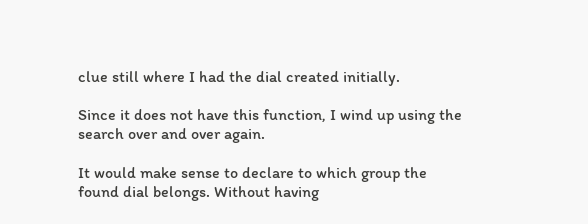clue still where I had the dial created initially.

Since it does not have this function, I wind up using the search over and over again.

It would make sense to declare to which group the found dial belongs. Without having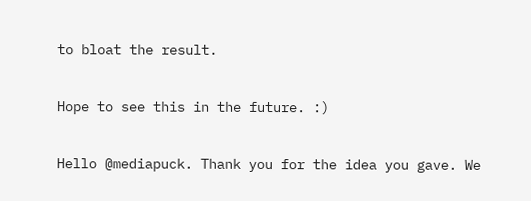to bloat the result.

Hope to see this in the future. :)

Hello @mediapuck. Thank you for the idea you gave. We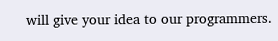will give your idea to our programmers.